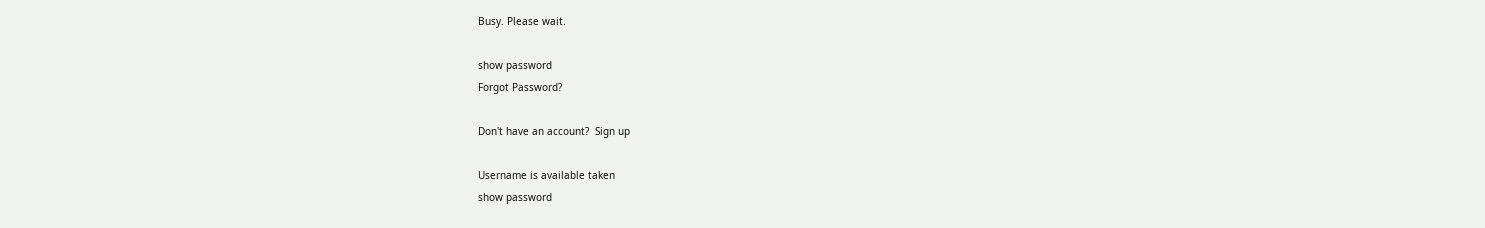Busy. Please wait.

show password
Forgot Password?

Don't have an account?  Sign up

Username is available taken
show password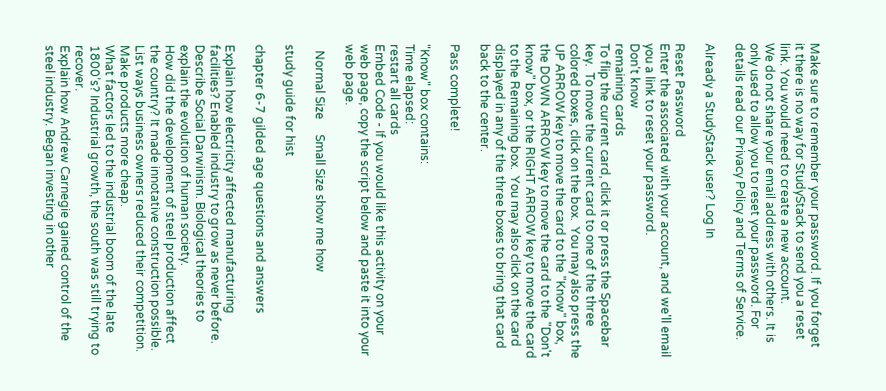Make sure to remember your password. If you forget it there is no way for StudyStack to send you a reset link. You would need to create a new account.
We do not share your email address with others. It is only used to allow you to reset your password. For details read our Privacy Policy and Terms of Service.

Already a StudyStack user? Log In

Reset Password
Enter the associated with your account, and we'll email you a link to reset your password.
Don't know
remaining cards
To flip the current card, click it or press the Spacebar key.  To move the current card to one of the three colored boxes, click on the box.  You may also press the UP ARROW key to move the card to the "Know" box, the DOWN ARROW key to move the card to the "Don't know" box, or the RIGHT ARROW key to move the card to the Remaining box.  You may also click on the card displayed in any of the three boxes to bring that card back to the center.

Pass complete!

"Know" box contains:
Time elapsed:
restart all cards
Embed Code - If you would like this activity on your web page, copy the script below and paste it into your web page.

  Normal Size     Small Size show me how

study guide for hist

chapter 6-7 gilded age questions and answers

Explain how electricity affected manufacturing facilities? Enabled industry to grow as never before.
Describe Social Darwinism. Biological theories to explain the evolution of human society.
How did the development of steel production affect the country? It made innotative construction possible.
List ways business owners reduced their competition. Make products more cheap.
What factors led to the industrial boom of the late 1800’s? Industrial growth, the south was still trying to recover.
Explain how Andrew Carnegie gained control of the steel industry. Began investing in other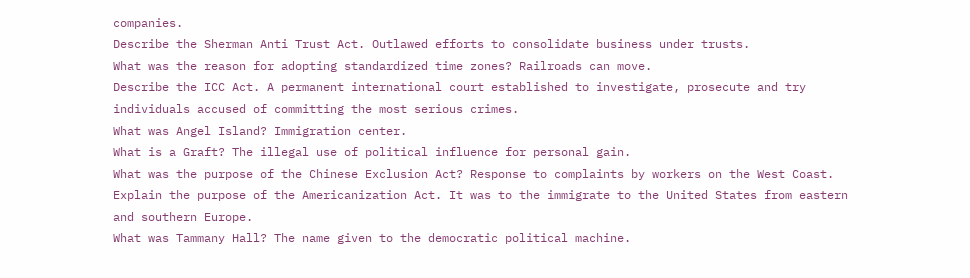companies.
Describe the Sherman Anti Trust Act. Outlawed efforts to consolidate business under trusts.
What was the reason for adopting standardized time zones? Railroads can move.
Describe the ICC Act. A permanent international court established to investigate, prosecute and try individuals accused of committing the most serious crimes.
What was Angel Island? Immigration center.
What is a Graft? The illegal use of political influence for personal gain.
What was the purpose of the Chinese Exclusion Act? Response to complaints by workers on the West Coast.
Explain the purpose of the Americanization Act. It was to the immigrate to the United States from eastern and southern Europe.
What was Tammany Hall? The name given to the democratic political machine.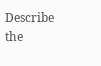Describe the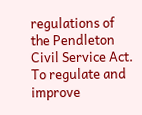regulations of the Pendleton Civil Service Act. To regulate and improve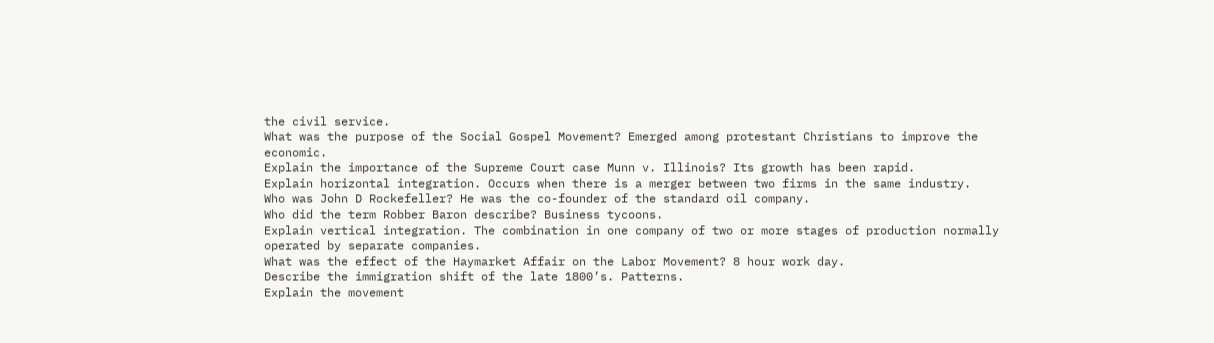the civil service.
What was the purpose of the Social Gospel Movement? Emerged among protestant Christians to improve the economic.
Explain the importance of the Supreme Court case Munn v. Illinois? Its growth has been rapid.
Explain horizontal integration. Occurs when there is a merger between two firms in the same industry.
Who was John D Rockefeller? He was the co-founder of the standard oil company.
Who did the term Robber Baron describe? Business tycoons.
Explain vertical integration. The combination in one company of two or more stages of production normally operated by separate companies.
What was the effect of the Haymarket Affair on the Labor Movement? 8 hour work day.
Describe the immigration shift of the late 1800’s. Patterns.
Explain the movement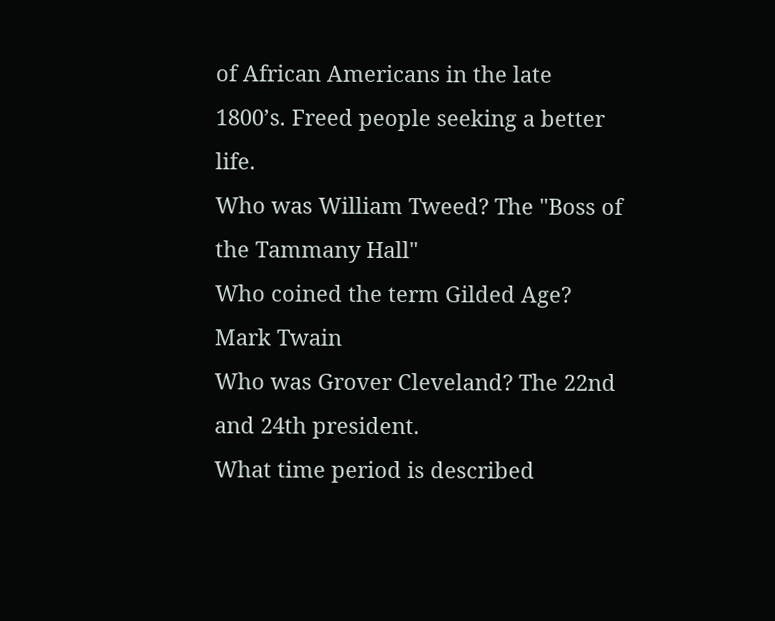of African Americans in the late 1800’s. Freed people seeking a better life.
Who was William Tweed? The "Boss of the Tammany Hall"
Who coined the term Gilded Age? Mark Twain
Who was Grover Cleveland? The 22nd and 24th president.
What time period is described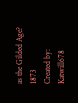as the Gilded Age? 1873
Created by: Katwill678